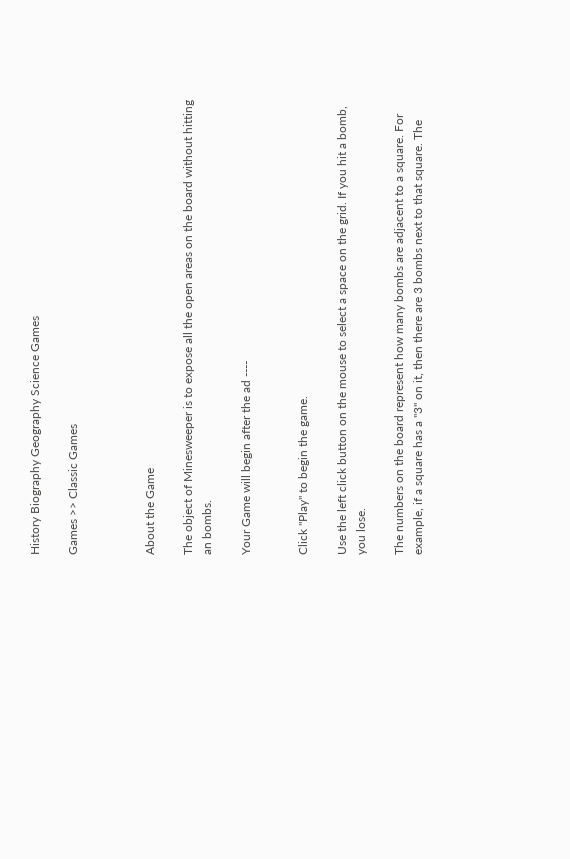History Biography Geography Science Games

Games >> Classic Games



About the Game

The object of Minesweeper is to expose all the open areas on the board without hitting an bombs.

Your Game will begin after the ad ----


Click "Play" to begin the game.

Use the left click button on the mouse to select a space on the grid. If you hit a bomb, you lose.

The numbers on the board represent how many bombs are adjacent to a square. For example, if a square has a "3" on it, then there are 3 bombs next to that square. The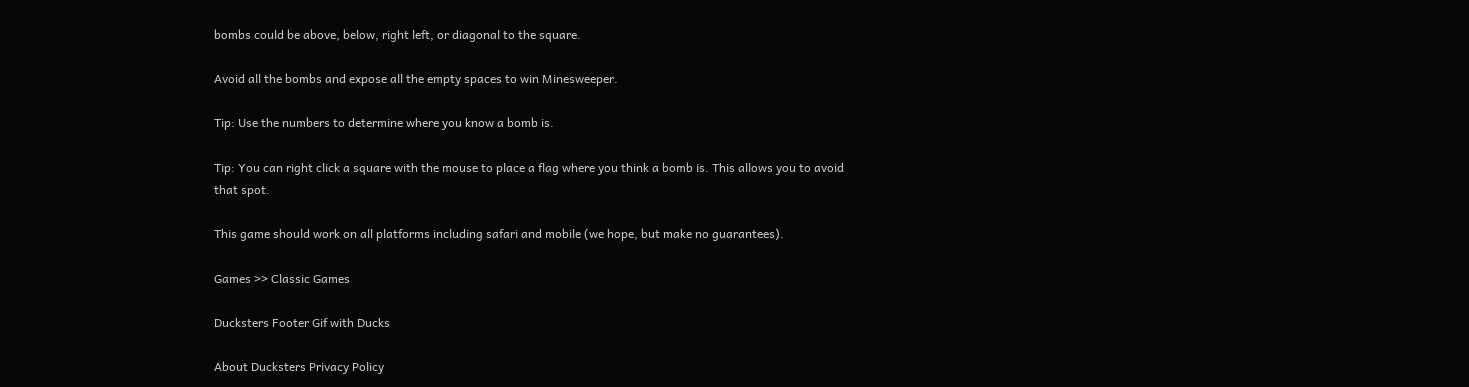bombs could be above, below, right left, or diagonal to the square.

Avoid all the bombs and expose all the empty spaces to win Minesweeper.

Tip: Use the numbers to determine where you know a bomb is.

Tip: You can right click a square with the mouse to place a flag where you think a bomb is. This allows you to avoid that spot.

This game should work on all platforms including safari and mobile (we hope, but make no guarantees).

Games >> Classic Games

Ducksters Footer Gif with Ducks

About Ducksters Privacy Policy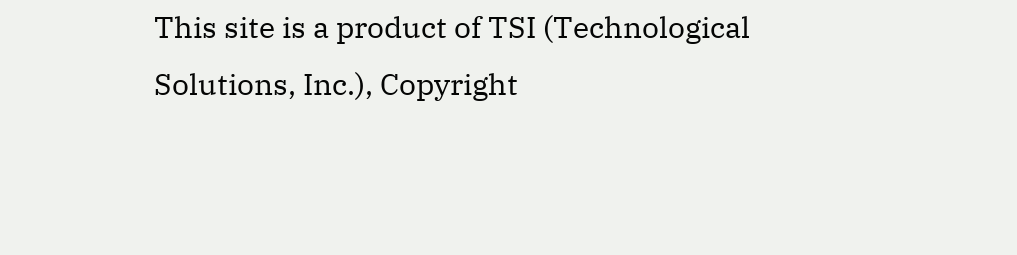This site is a product of TSI (Technological Solutions, Inc.), Copyright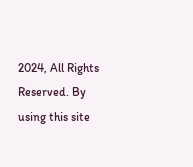2024, All Rights Reserved. By using this site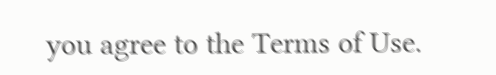you agree to the Terms of Use.